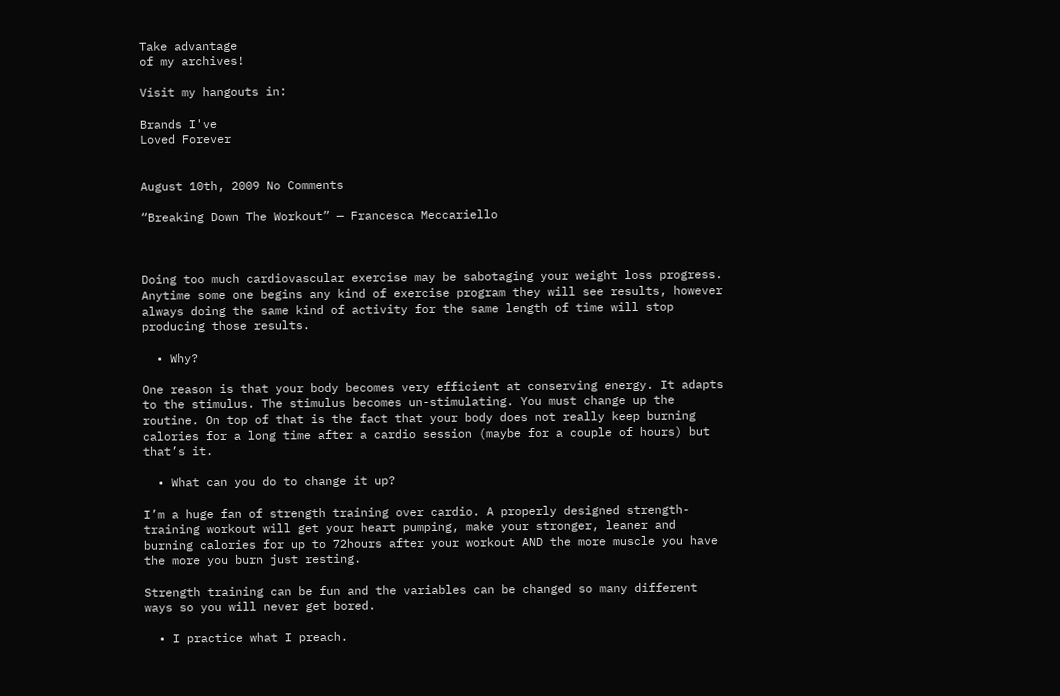Take advantage
of my archives!

Visit my hangouts in:

Brands I've
Loved Forever


August 10th, 2009 No Comments

“Breaking Down The Workout” — Francesca Meccariello



Doing too much cardiovascular exercise may be sabotaging your weight loss progress.
Anytime some one begins any kind of exercise program they will see results, however always doing the same kind of activity for the same length of time will stop producing those results.

  • Why?

One reason is that your body becomes very efficient at conserving energy. It adapts to the stimulus. The stimulus becomes un-stimulating. You must change up the routine. On top of that is the fact that your body does not really keep burning calories for a long time after a cardio session (maybe for a couple of hours) but that’s it.

  • What can you do to change it up?

I’m a huge fan of strength training over cardio. A properly designed strength-training workout will get your heart pumping, make your stronger, leaner and burning calories for up to 72hours after your workout AND the more muscle you have the more you burn just resting.

Strength training can be fun and the variables can be changed so many different ways so you will never get bored.

  • I practice what I preach.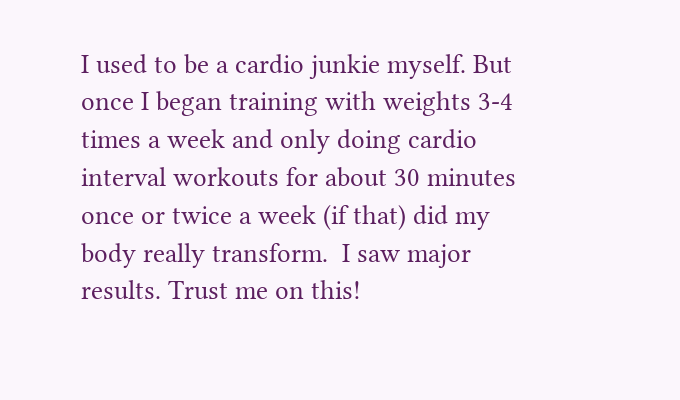I used to be a cardio junkie myself. But once I began training with weights 3-4 times a week and only doing cardio interval workouts for about 30 minutes once or twice a week (if that) did my body really transform.  I saw major results. Trust me on this!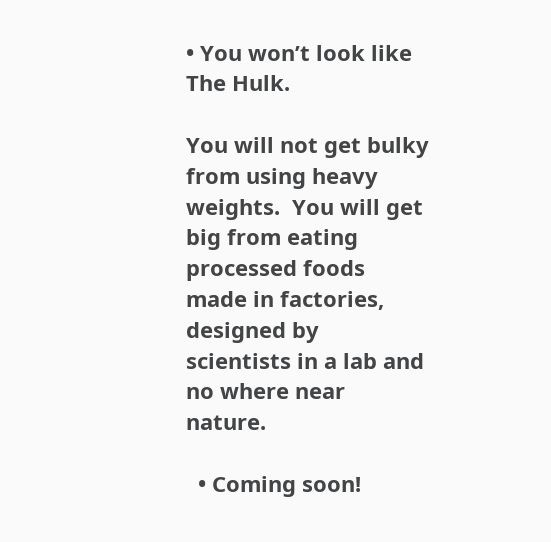• You won’t look like The Hulk.

You will not get bulky from using heavy weights.  You will get big from eating processed foods made in factories, designed by scientists in a lab and no where near nature.

  • Coming soon!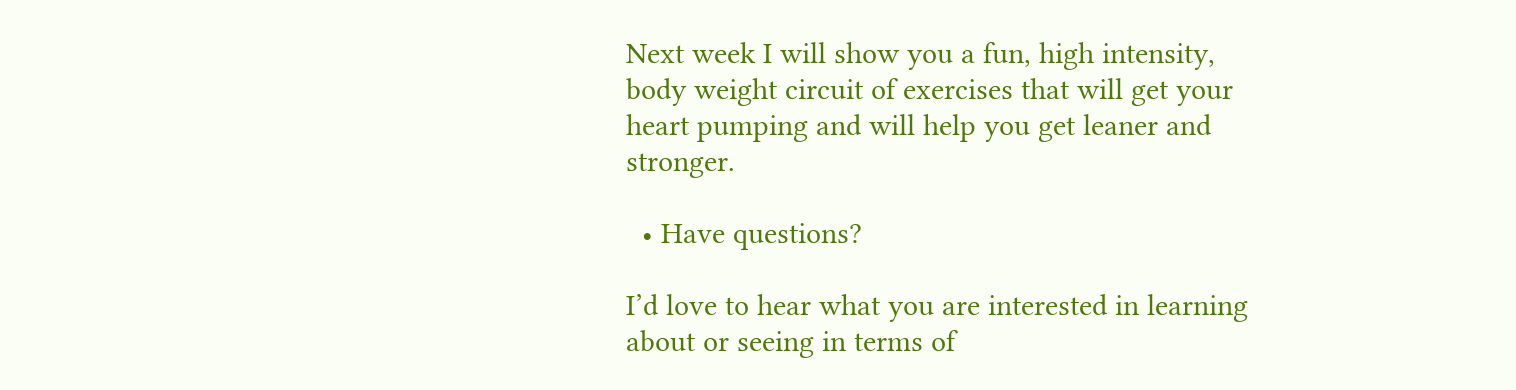Next week I will show you a fun, high intensity, body weight circuit of exercises that will get your heart pumping and will help you get leaner and stronger.

  • Have questions?

I’d love to hear what you are interested in learning about or seeing in terms of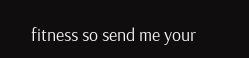fitness so send me your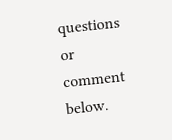questions or comment below.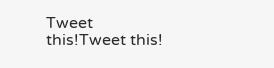Tweet this!Tweet this!